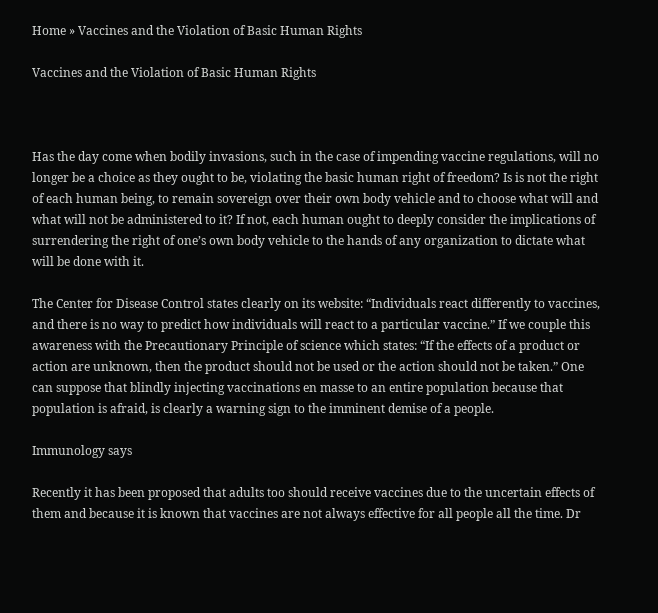Home » Vaccines and the Violation of Basic Human Rights

Vaccines and the Violation of Basic Human Rights



Has the day come when bodily invasions, such in the case of impending vaccine regulations, will no longer be a choice as they ought to be, violating the basic human right of freedom? Is is not the right of each human being, to remain sovereign over their own body vehicle and to choose what will and what will not be administered to it? If not, each human ought to deeply consider the implications of surrendering the right of one’s own body vehicle to the hands of any organization to dictate what will be done with it.

The Center for Disease Control states clearly on its website: “Individuals react differently to vaccines, and there is no way to predict how individuals will react to a particular vaccine.” If we couple this awareness with the Precautionary Principle of science which states: “If the effects of a product or action are unknown, then the product should not be used or the action should not be taken.” One can suppose that blindly injecting vaccinations en masse to an entire population because that population is afraid, is clearly a warning sign to the imminent demise of a people.

Immunology says

Recently it has been proposed that adults too should receive vaccines due to the uncertain effects of them and because it is known that vaccines are not always effective for all people all the time. Dr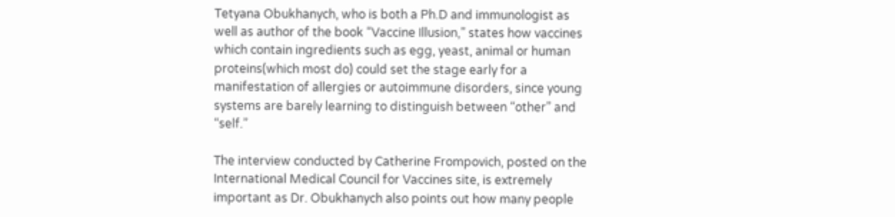Tetyana Obukhanych, who is both a Ph.D and immunologist as well as author of the book “Vaccine Illusion,” states how vaccines which contain ingredients such as egg, yeast, animal or human proteins(which most do) could set the stage early for a manifestation of allergies or autoimmune disorders, since young systems are barely learning to distinguish between “other” and “self.”

The interview conducted by Catherine Frompovich, posted on the International Medical Council for Vaccines site, is extremely important as Dr. Obukhanych also points out how many people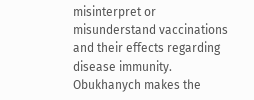misinterpret or misunderstand vaccinations and their effects regarding disease immunity. Obukhanych makes the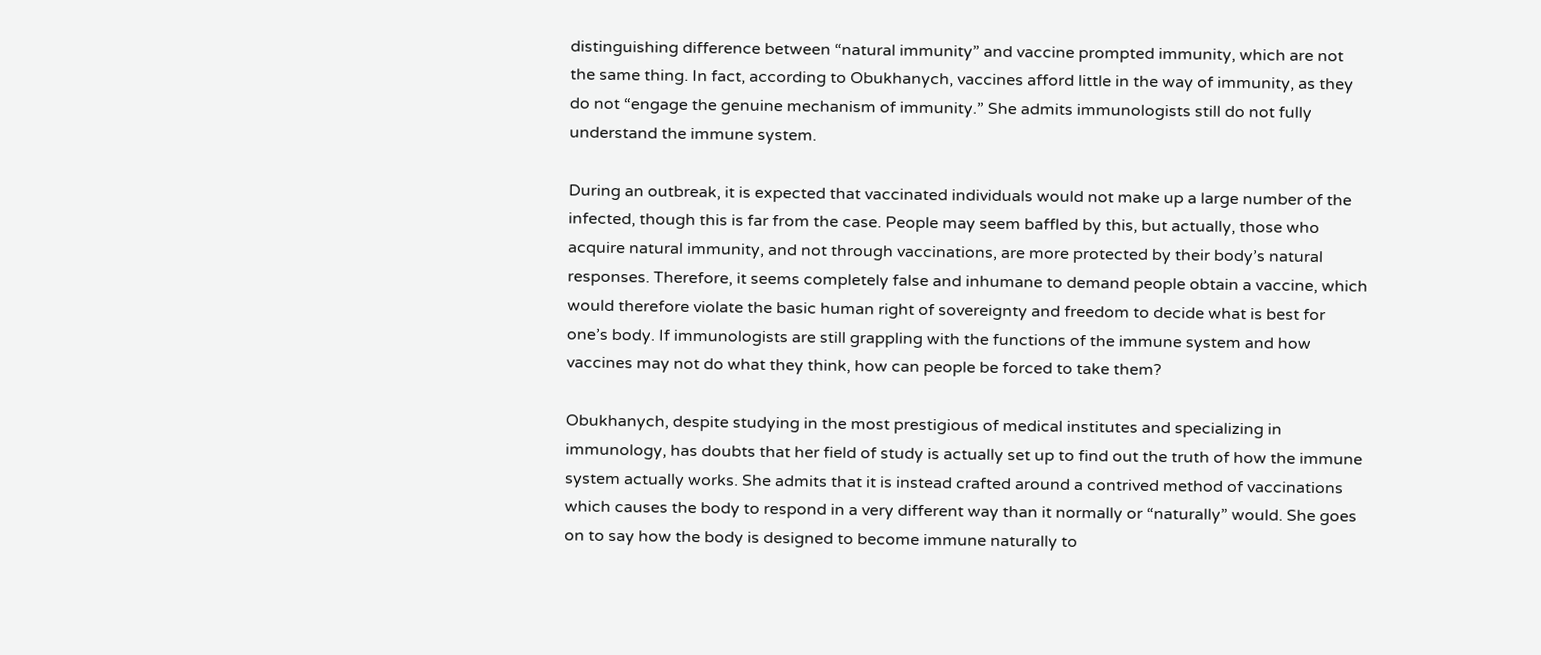distinguishing difference between “natural immunity” and vaccine prompted immunity, which are not the same thing. In fact, according to Obukhanych, vaccines afford little in the way of immunity, as they do not “engage the genuine mechanism of immunity.” She admits immunologists still do not fully understand the immune system.

During an outbreak, it is expected that vaccinated individuals would not make up a large number of the infected, though this is far from the case. People may seem baffled by this, but actually, those who acquire natural immunity, and not through vaccinations, are more protected by their body’s natural responses. Therefore, it seems completely false and inhumane to demand people obtain a vaccine, which would therefore violate the basic human right of sovereignty and freedom to decide what is best for one’s body. If immunologists are still grappling with the functions of the immune system and how vaccines may not do what they think, how can people be forced to take them?

Obukhanych, despite studying in the most prestigious of medical institutes and specializing in immunology, has doubts that her field of study is actually set up to find out the truth of how the immune system actually works. She admits that it is instead crafted around a contrived method of vaccinations which causes the body to respond in a very different way than it normally or “naturally” would. She goes on to say how the body is designed to become immune naturally to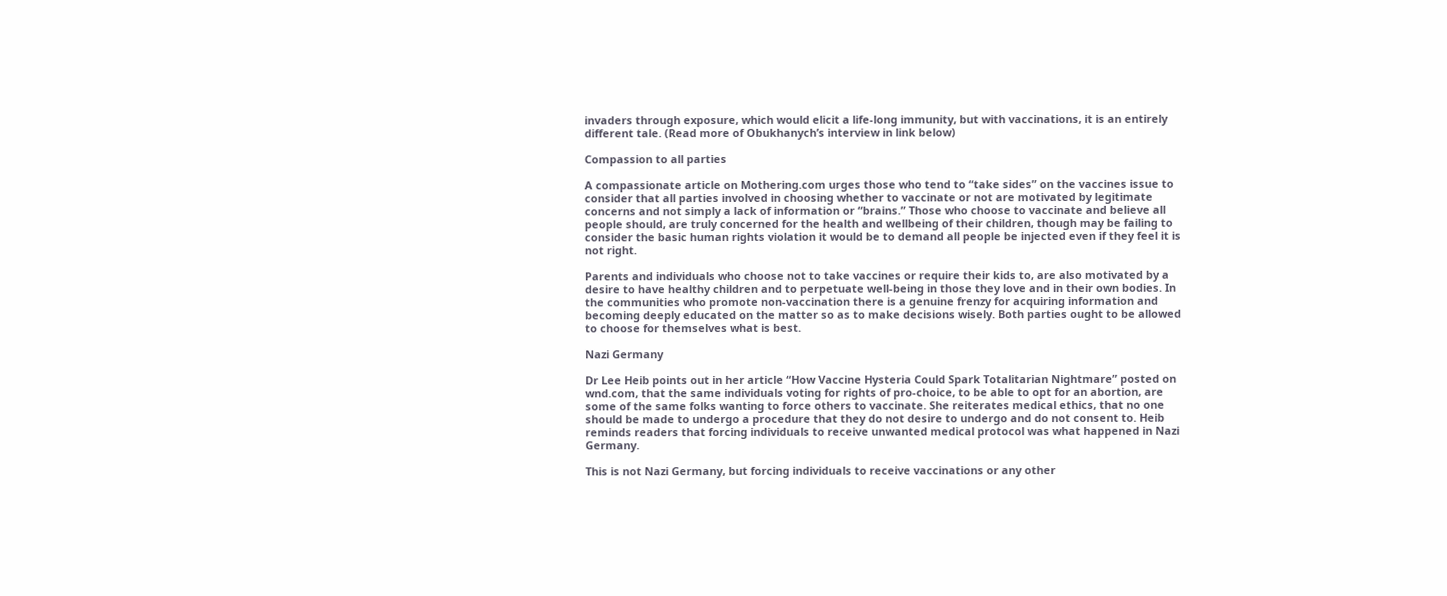invaders through exposure, which would elicit a life-long immunity, but with vaccinations, it is an entirely different tale. (Read more of Obukhanych’s interview in link below)

Compassion to all parties

A compassionate article on Mothering.com urges those who tend to “take sides” on the vaccines issue to consider that all parties involved in choosing whether to vaccinate or not are motivated by legitimate concerns and not simply a lack of information or “brains.” Those who choose to vaccinate and believe all people should, are truly concerned for the health and wellbeing of their children, though may be failing to consider the basic human rights violation it would be to demand all people be injected even if they feel it is not right.

Parents and individuals who choose not to take vaccines or require their kids to, are also motivated by a desire to have healthy children and to perpetuate well-being in those they love and in their own bodies. In the communities who promote non-vaccination there is a genuine frenzy for acquiring information and becoming deeply educated on the matter so as to make decisions wisely. Both parties ought to be allowed to choose for themselves what is best.

Nazi Germany

Dr Lee Heib points out in her article “How Vaccine Hysteria Could Spark Totalitarian Nightmare” posted on wnd.com, that the same individuals voting for rights of pro-choice, to be able to opt for an abortion, are some of the same folks wanting to force others to vaccinate. She reiterates medical ethics, that no one should be made to undergo a procedure that they do not desire to undergo and do not consent to. Heib reminds readers that forcing individuals to receive unwanted medical protocol was what happened in Nazi Germany.

This is not Nazi Germany, but forcing individuals to receive vaccinations or any other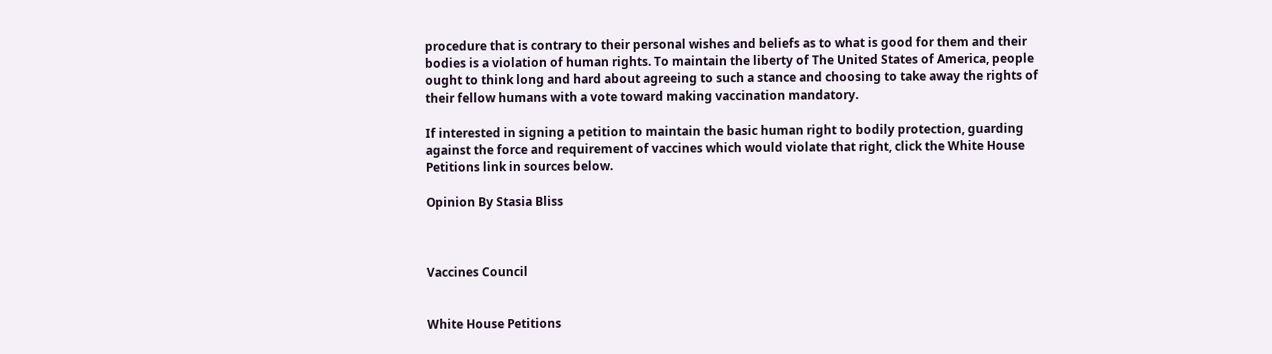procedure that is contrary to their personal wishes and beliefs as to what is good for them and their bodies is a violation of human rights. To maintain the liberty of The United States of America, people ought to think long and hard about agreeing to such a stance and choosing to take away the rights of their fellow humans with a vote toward making vaccination mandatory.

If interested in signing a petition to maintain the basic human right to bodily protection, guarding against the force and requirement of vaccines which would violate that right, click the White House Petitions link in sources below.

Opinion By Stasia Bliss



Vaccines Council


White House Petitions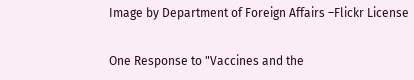Image by Department of Foreign Affairs –Flickr License


One Response to "Vaccines and the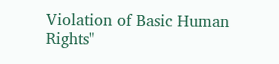Violation of Basic Human Rights"